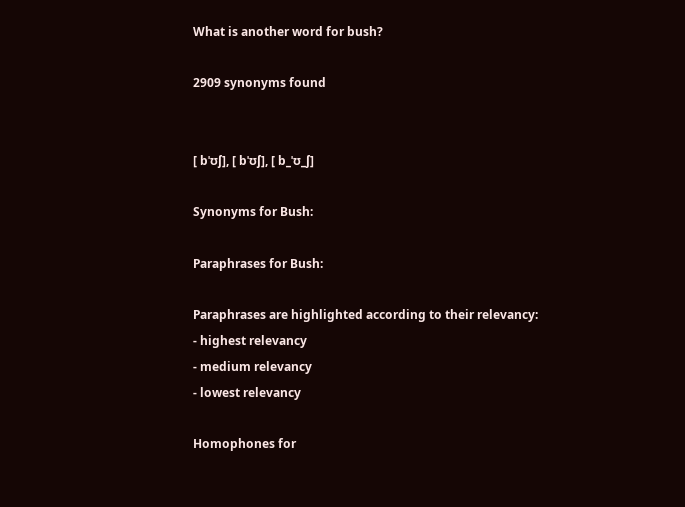What is another word for bush?

2909 synonyms found


[ bˈʊʃ], [ bˈʊʃ], [ b_ˈʊ_ʃ]

Synonyms for Bush:

Paraphrases for Bush:

Paraphrases are highlighted according to their relevancy:
- highest relevancy
- medium relevancy
- lowest relevancy

Homophones for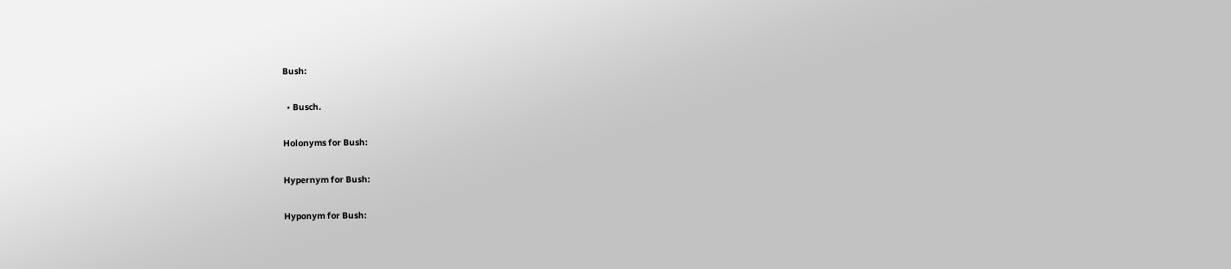Bush:

  • Busch.

Holonyms for Bush:

Hypernym for Bush:

Hyponym for Bush: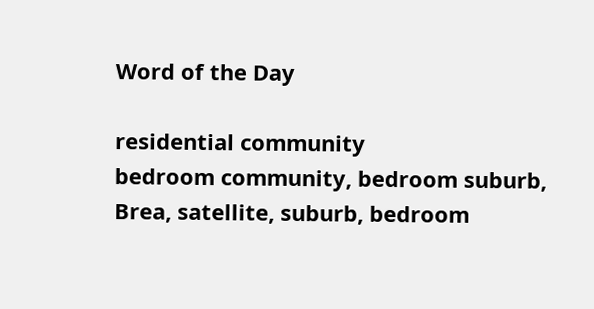Word of the Day

residential community
bedroom community, bedroom suburb, Brea, satellite, suburb, bedroom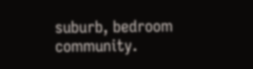suburb, bedroom community.